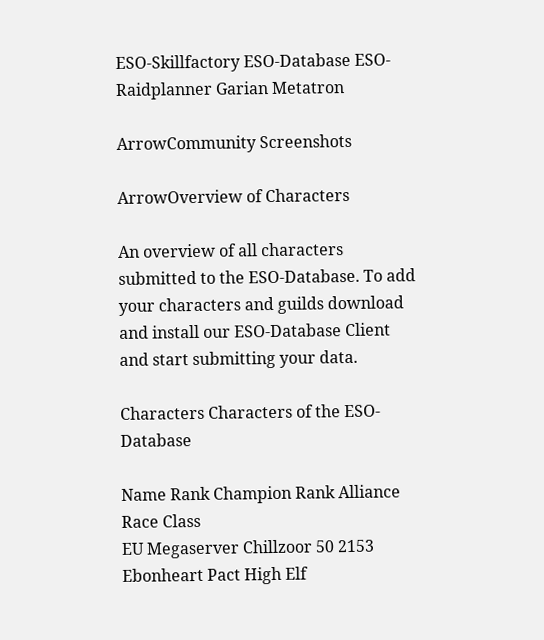ESO-Skillfactory ESO-Database ESO-Raidplanner Garian Metatron

ArrowCommunity Screenshots

ArrowOverview of Characters

An overview of all characters submitted to the ESO-Database. To add your characters and guilds download and install our ESO-Database Client and start submitting your data.

Characters Characters of the ESO-Database

Name Rank Champion Rank Alliance Race Class
EU Megaserver Chillzoor 50 2153 Ebonheart Pact High Elf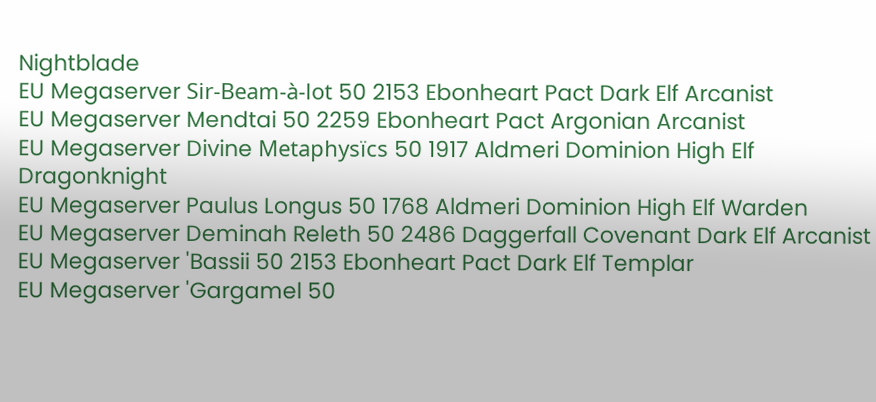Nightblade
EU Megaserver Sir-Beam-à-lot 50 2153 Ebonheart Pact Dark Elf Arcanist
EU Megaserver Mendtai 50 2259 Ebonheart Pact Argonian Arcanist
EU Megaserver Divine Metaphysïcs 50 1917 Aldmeri Dominion High Elf Dragonknight
EU Megaserver Paulus Longus 50 1768 Aldmeri Dominion High Elf Warden
EU Megaserver Deminah Releth 50 2486 Daggerfall Covenant Dark Elf Arcanist
EU Megaserver 'Bassii 50 2153 Ebonheart Pact Dark Elf Templar
EU Megaserver 'Gargamel 50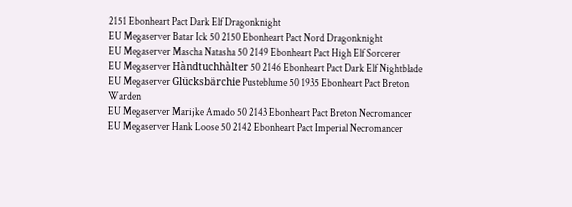2151 Ebonheart Pact Dark Elf Dragonknight
EU Megaserver Batar Ick 50 2150 Ebonheart Pact Nord Dragonknight
EU Megaserver Mascha Natasha 50 2149 Ebonheart Pact High Elf Sorcerer
EU Megaserver Hàndtuchhàlter 50 2146 Ebonheart Pact Dark Elf Nightblade
EU Megaserver Glücksbärchie Pusteblume 50 1935 Ebonheart Pact Breton Warden
EU Megaserver Marijke Amado 50 2143 Ebonheart Pact Breton Necromancer
EU Megaserver Hank Loose 50 2142 Ebonheart Pact Imperial Necromancer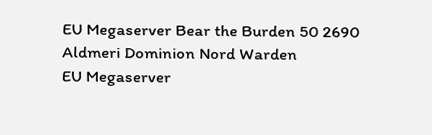EU Megaserver Bear the Burden 50 2690 Aldmeri Dominion Nord Warden
EU Megaserver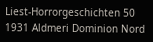Liest-Horrorgeschichten 50 1931 Aldmeri Dominion Nord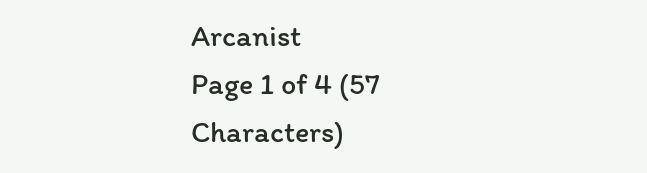Arcanist
Page 1 of 4 (57 Characters)